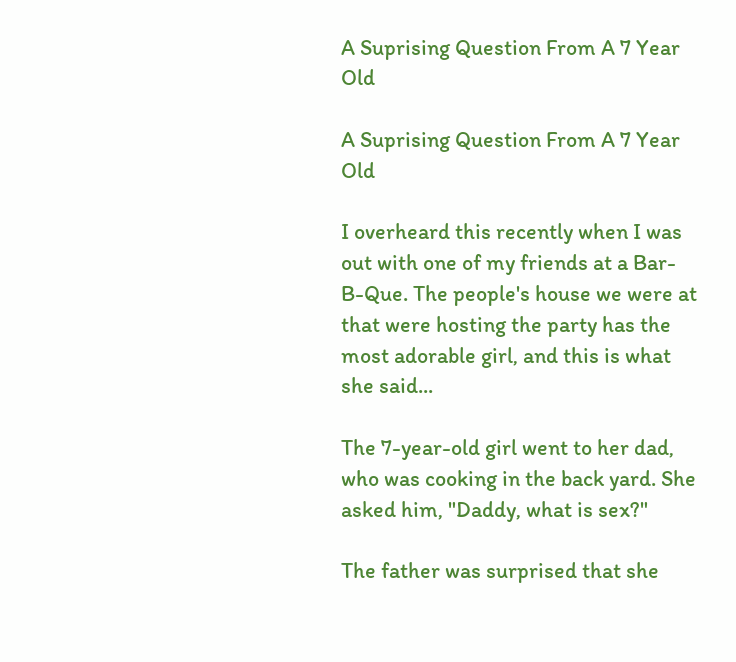A Suprising Question From A 7 Year Old

A Suprising Question From A 7 Year Old

I overheard this recently when I was out with one of my friends at a Bar-B-Que. The people's house we were at that were hosting the party has the most adorable girl, and this is what she said...

The 7-year-old girl went to her dad, who was cooking in the back yard. She asked him, "Daddy, what is sex?"

The father was surprised that she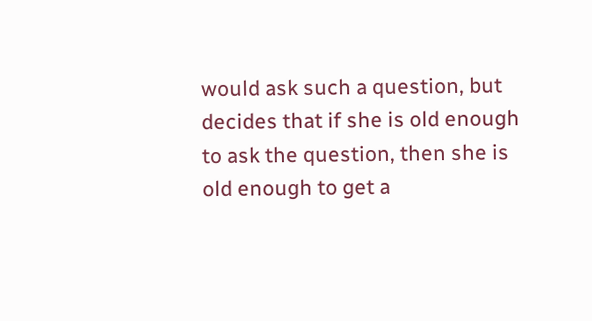would ask such a question, but decides that if she is old enough to ask the question, then she is old enough to get a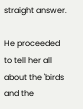straight answer.

He proceeded to tell her all about the 'birds and the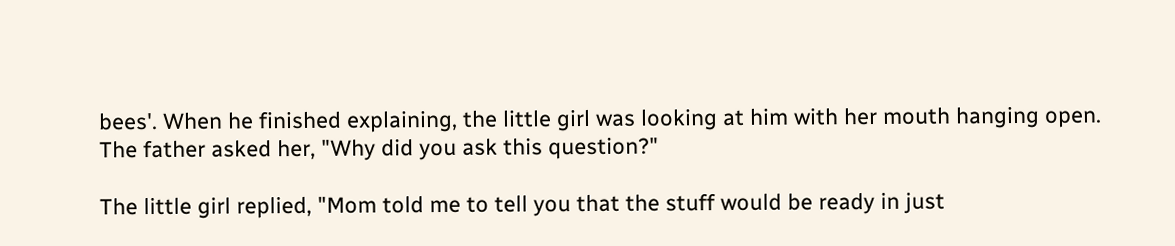bees'. When he finished explaining, the little girl was looking at him with her mouth hanging open. The father asked her, "Why did you ask this question?"

The little girl replied, "Mom told me to tell you that the stuff would be ready in just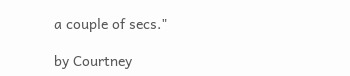a couple of secs."

by Courtney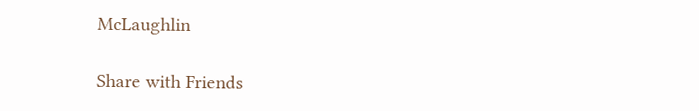McLaughlin

Share with Friends